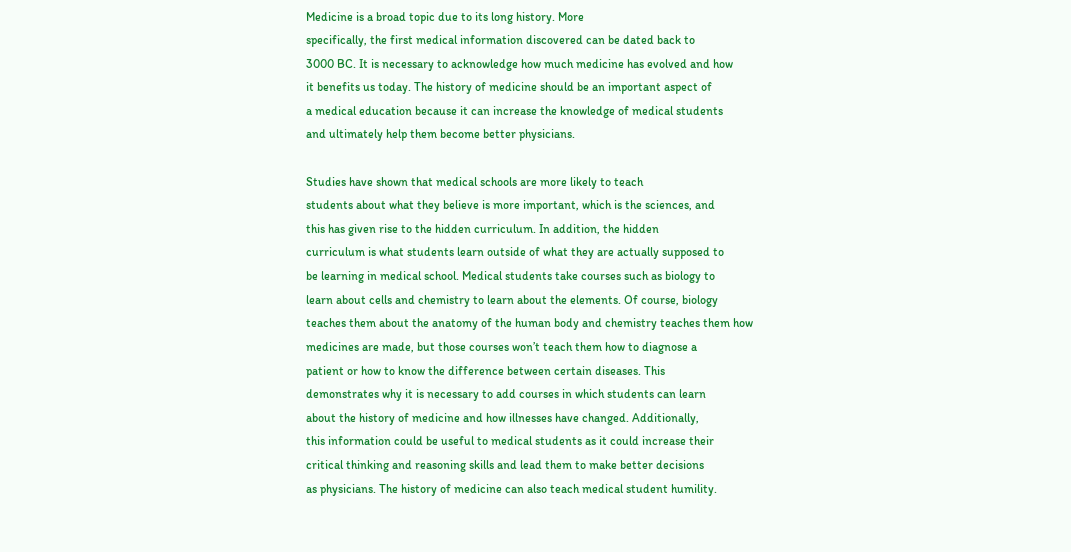Medicine is a broad topic due to its long history. More
specifically, the first medical information discovered can be dated back to
3000 BC. It is necessary to acknowledge how much medicine has evolved and how
it benefits us today. The history of medicine should be an important aspect of
a medical education because it can increase the knowledge of medical students
and ultimately help them become better physicians.

Studies have shown that medical schools are more likely to teach
students about what they believe is more important, which is the sciences, and
this has given rise to the hidden curriculum. In addition, the hidden
curriculum is what students learn outside of what they are actually supposed to
be learning in medical school. Medical students take courses such as biology to
learn about cells and chemistry to learn about the elements. Of course, biology
teaches them about the anatomy of the human body and chemistry teaches them how
medicines are made, but those courses won’t teach them how to diagnose a
patient or how to know the difference between certain diseases. This
demonstrates why it is necessary to add courses in which students can learn
about the history of medicine and how illnesses have changed. Additionally,
this information could be useful to medical students as it could increase their
critical thinking and reasoning skills and lead them to make better decisions
as physicians. The history of medicine can also teach medical student humility.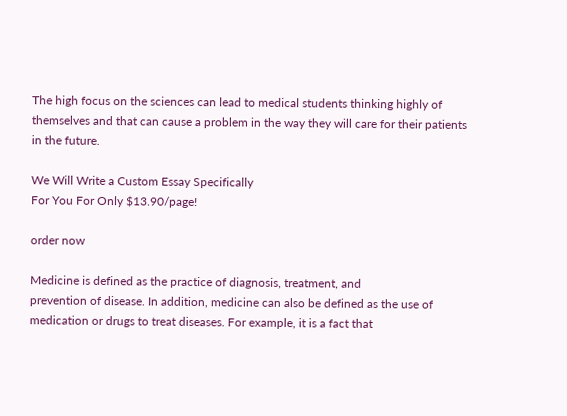The high focus on the sciences can lead to medical students thinking highly of
themselves and that can cause a problem in the way they will care for their patients
in the future.

We Will Write a Custom Essay Specifically
For You For Only $13.90/page!

order now

Medicine is defined as the practice of diagnosis, treatment, and
prevention of disease. In addition, medicine can also be defined as the use of
medication or drugs to treat diseases. For example, it is a fact that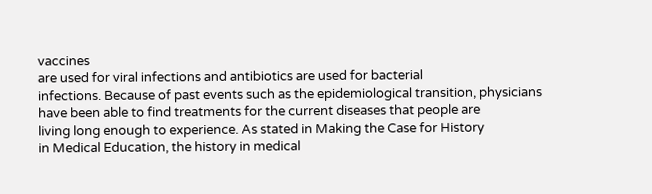vaccines
are used for viral infections and antibiotics are used for bacterial
infections. Because of past events such as the epidemiological transition, physicians
have been able to find treatments for the current diseases that people are
living long enough to experience. As stated in Making the Case for History
in Medical Education, the history in medical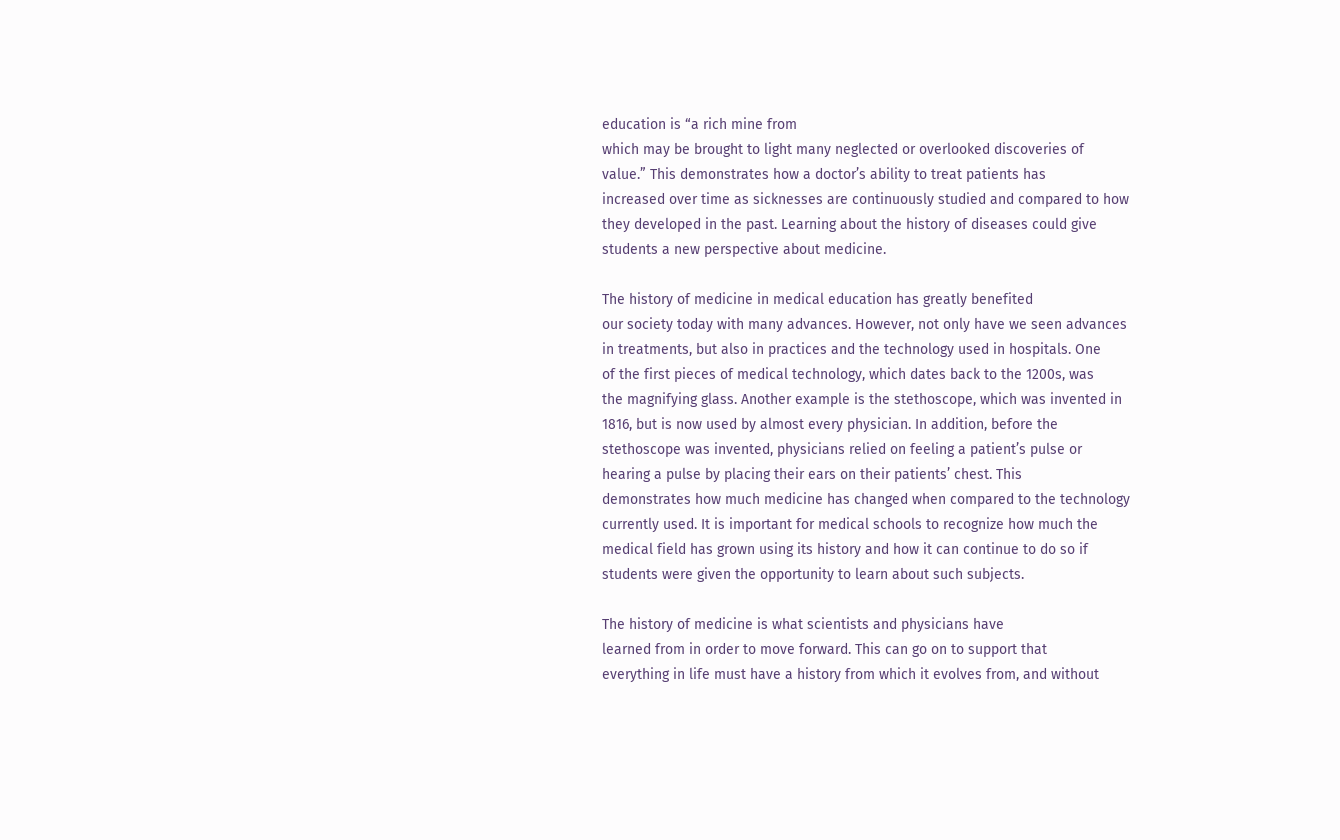education is “a rich mine from
which may be brought to light many neglected or overlooked discoveries of
value.” This demonstrates how a doctor’s ability to treat patients has
increased over time as sicknesses are continuously studied and compared to how
they developed in the past. Learning about the history of diseases could give
students a new perspective about medicine.

The history of medicine in medical education has greatly benefited
our society today with many advances. However, not only have we seen advances
in treatments, but also in practices and the technology used in hospitals. One
of the first pieces of medical technology, which dates back to the 1200s, was
the magnifying glass. Another example is the stethoscope, which was invented in
1816, but is now used by almost every physician. In addition, before the
stethoscope was invented, physicians relied on feeling a patient’s pulse or
hearing a pulse by placing their ears on their patients’ chest. This
demonstrates how much medicine has changed when compared to the technology
currently used. It is important for medical schools to recognize how much the
medical field has grown using its history and how it can continue to do so if
students were given the opportunity to learn about such subjects.

The history of medicine is what scientists and physicians have
learned from in order to move forward. This can go on to support that
everything in life must have a history from which it evolves from, and without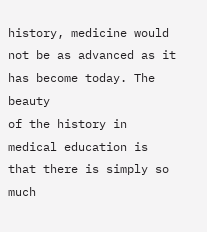history, medicine would not be as advanced as it has become today. The beauty
of the history in medical education is that there is simply so much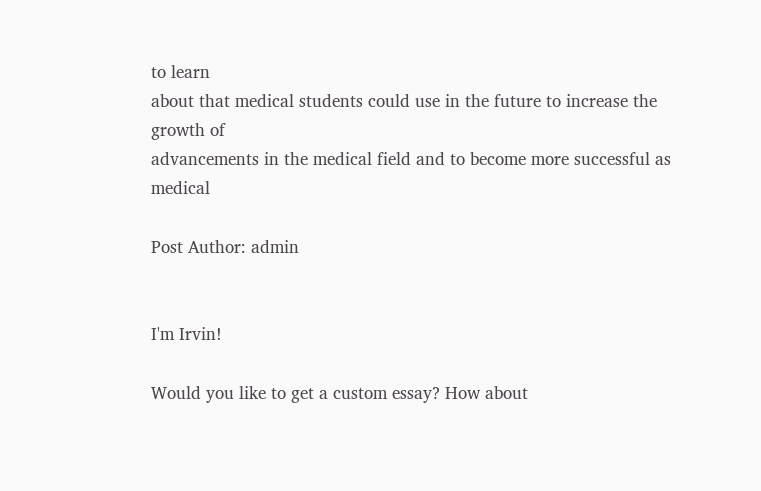to learn
about that medical students could use in the future to increase the growth of
advancements in the medical field and to become more successful as medical

Post Author: admin


I'm Irvin!

Would you like to get a custom essay? How about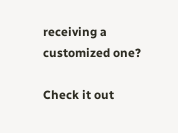receiving a customized one?

Check it out